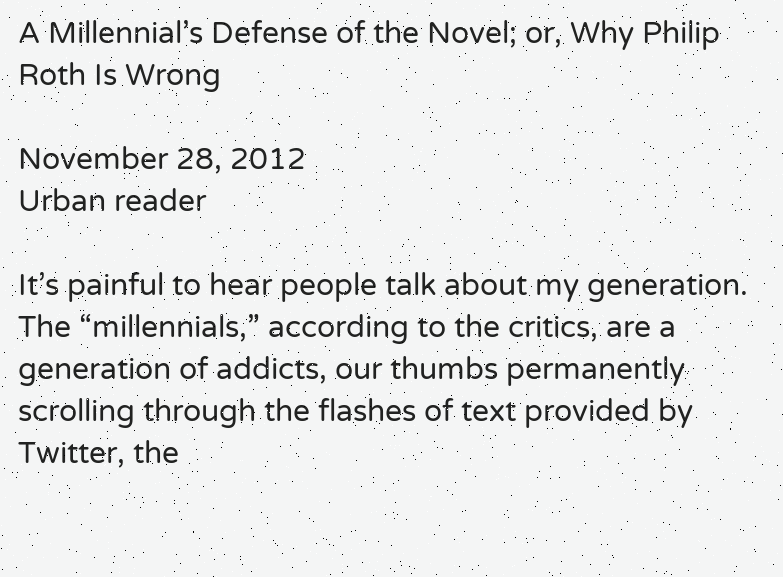A Millennial’s Defense of the Novel; or, Why Philip Roth Is Wrong

November 28, 2012
Urban reader

It’s painful to hear people talk about my generation. The “millennials,” according to the critics, are a generation of addicts, our thumbs permanently scrolling through the flashes of text provided by Twitter, the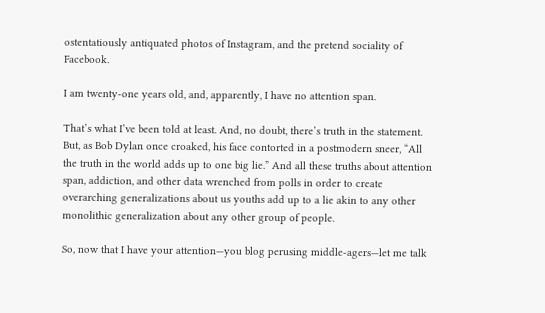ostentatiously antiquated photos of Instagram, and the pretend sociality of Facebook.

I am twenty-one years old, and, apparently, I have no attention span.

That’s what I’ve been told at least. And, no doubt, there’s truth in the statement. But, as Bob Dylan once croaked, his face contorted in a postmodern sneer, “All the truth in the world adds up to one big lie.” And all these truths about attention span, addiction, and other data wrenched from polls in order to create overarching generalizations about us youths add up to a lie akin to any other monolithic generalization about any other group of people.

So, now that I have your attention—you blog perusing middle-agers—let me talk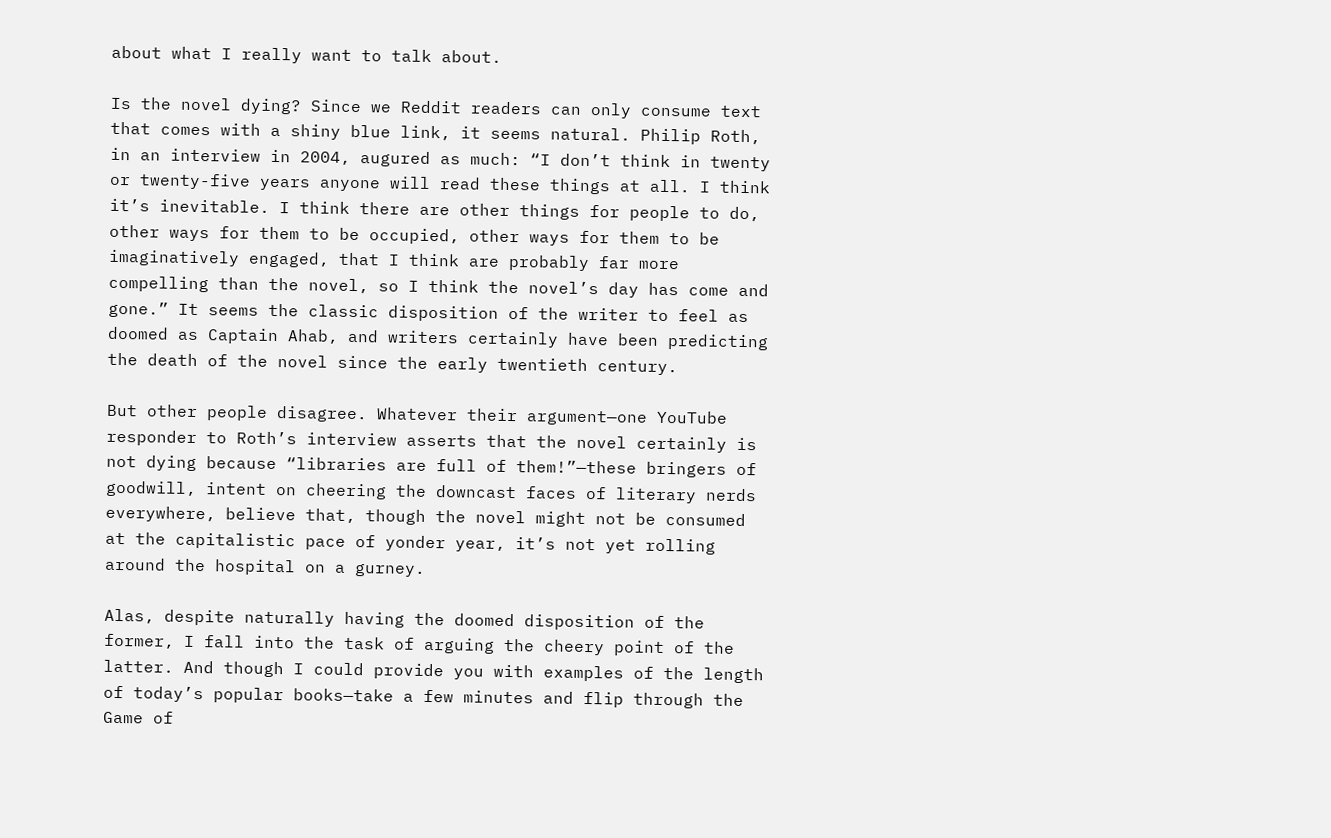about what I really want to talk about.

Is the novel dying? Since we Reddit readers can only consume text that comes with a shiny blue link, it seems natural. Philip Roth, in an interview in 2004, augured as much: “I don’t think in twenty or twenty-five years anyone will read these things at all. I think it’s inevitable. I think there are other things for people to do, other ways for them to be occupied, other ways for them to be imaginatively engaged, that I think are probably far more compelling than the novel, so I think the novel’s day has come and gone.” It seems the classic disposition of the writer to feel as doomed as Captain Ahab, and writers certainly have been predicting the death of the novel since the early twentieth century.

But other people disagree. Whatever their argument—one YouTube responder to Roth’s interview asserts that the novel certainly is not dying because “libraries are full of them!”—these bringers of goodwill, intent on cheering the downcast faces of literary nerds everywhere, believe that, though the novel might not be consumed at the capitalistic pace of yonder year, it’s not yet rolling around the hospital on a gurney.

Alas, despite naturally having the doomed disposition of the former, I fall into the task of arguing the cheery point of the latter. And though I could provide you with examples of the length of today’s popular books—take a few minutes and flip through the Game of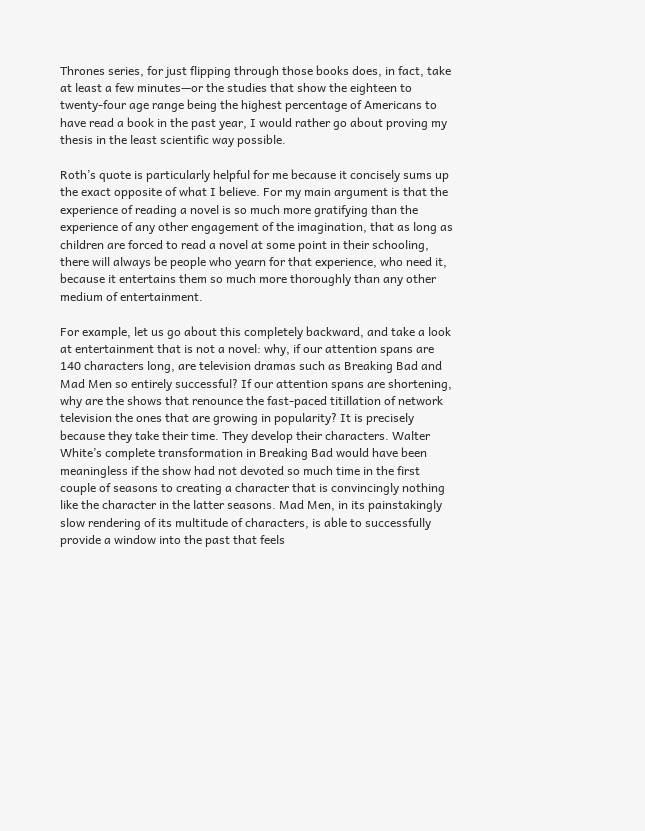Thrones series, for just flipping through those books does, in fact, take at least a few minutes—or the studies that show the eighteen to twenty-four age range being the highest percentage of Americans to have read a book in the past year, I would rather go about proving my thesis in the least scientific way possible.

Roth’s quote is particularly helpful for me because it concisely sums up the exact opposite of what I believe. For my main argument is that the experience of reading a novel is so much more gratifying than the experience of any other engagement of the imagination, that as long as children are forced to read a novel at some point in their schooling, there will always be people who yearn for that experience, who need it, because it entertains them so much more thoroughly than any other medium of entertainment.

For example, let us go about this completely backward, and take a look at entertainment that is not a novel: why, if our attention spans are 140 characters long, are television dramas such as Breaking Bad and Mad Men so entirely successful? If our attention spans are shortening, why are the shows that renounce the fast-paced titillation of network television the ones that are growing in popularity? It is precisely because they take their time. They develop their characters. Walter White’s complete transformation in Breaking Bad would have been meaningless if the show had not devoted so much time in the first couple of seasons to creating a character that is convincingly nothing like the character in the latter seasons. Mad Men, in its painstakingly slow rendering of its multitude of characters, is able to successfully provide a window into the past that feels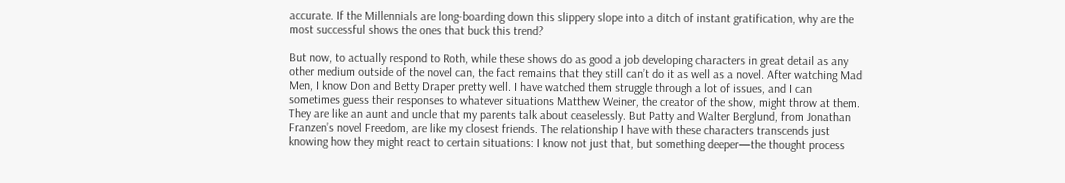accurate. If the Millennials are long-boarding down this slippery slope into a ditch of instant gratification, why are the most successful shows the ones that buck this trend?

But now, to actually respond to Roth, while these shows do as good a job developing characters in great detail as any other medium outside of the novel can, the fact remains that they still can’t do it as well as a novel. After watching Mad Men, I know Don and Betty Draper pretty well. I have watched them struggle through a lot of issues, and I can sometimes guess their responses to whatever situations Matthew Weiner, the creator of the show, might throw at them. They are like an aunt and uncle that my parents talk about ceaselessly. But Patty and Walter Berglund, from Jonathan Franzen’s novel Freedom, are like my closest friends. The relationship I have with these characters transcends just knowing how they might react to certain situations: I know not just that, but something deeper—the thought process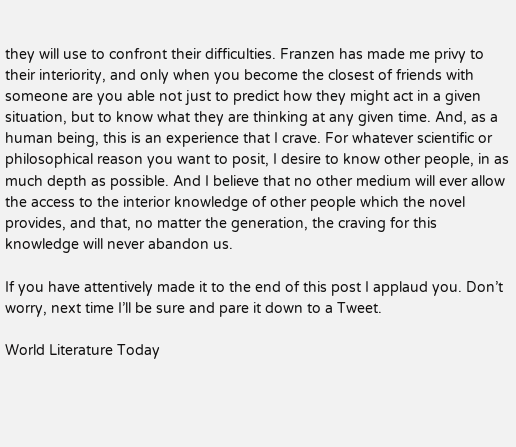they will use to confront their difficulties. Franzen has made me privy to their interiority, and only when you become the closest of friends with someone are you able not just to predict how they might act in a given situation, but to know what they are thinking at any given time. And, as a human being, this is an experience that I crave. For whatever scientific or philosophical reason you want to posit, I desire to know other people, in as much depth as possible. And I believe that no other medium will ever allow the access to the interior knowledge of other people which the novel provides, and that, no matter the generation, the craving for this knowledge will never abandon us.

If you have attentively made it to the end of this post I applaud you. Don’t worry, next time I’ll be sure and pare it down to a Tweet.

World Literature Today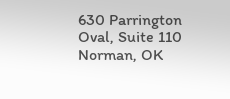630 Parrington Oval, Suite 110
Norman, OK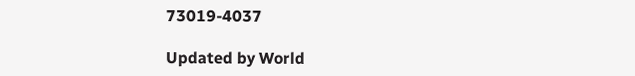73019-4037

Updated by World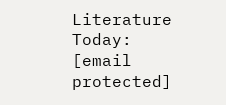Literature Today: [email protected]